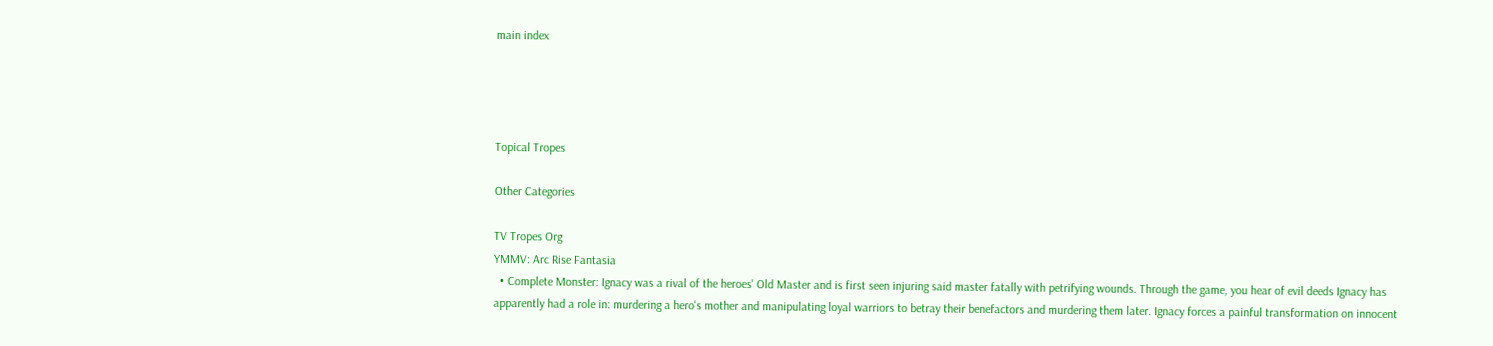main index




Topical Tropes

Other Categories

TV Tropes Org
YMMV: Arc Rise Fantasia
  • Complete Monster: Ignacy was a rival of the heroes' Old Master and is first seen injuring said master fatally with petrifying wounds. Through the game, you hear of evil deeds Ignacy has apparently had a role in: murdering a hero's mother and manipulating loyal warriors to betray their benefactors and murdering them later. Ignacy forces a painful transformation on innocent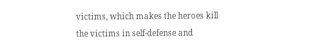victims, which makes the heroes kill the victims in self-defense and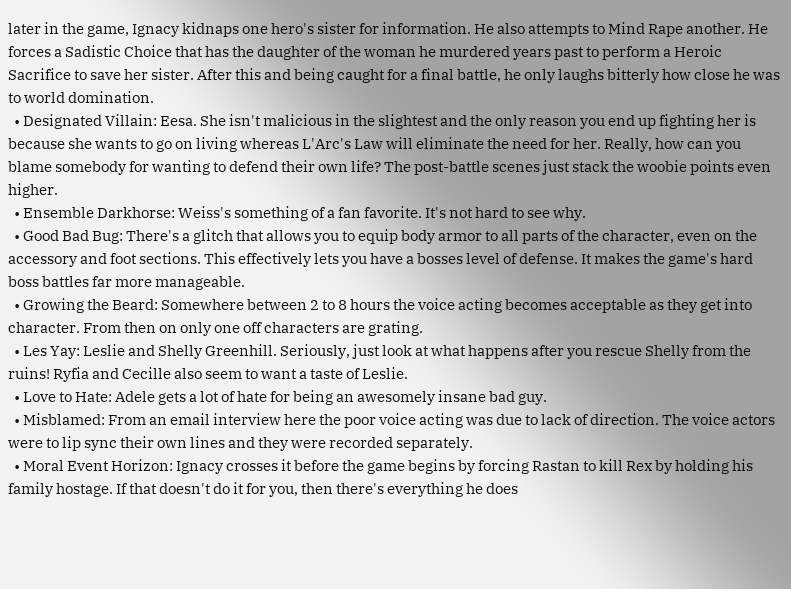later in the game, Ignacy kidnaps one hero's sister for information. He also attempts to Mind Rape another. He forces a Sadistic Choice that has the daughter of the woman he murdered years past to perform a Heroic Sacrifice to save her sister. After this and being caught for a final battle, he only laughs bitterly how close he was to world domination.
  • Designated Villain: Eesa. She isn't malicious in the slightest and the only reason you end up fighting her is because she wants to go on living whereas L'Arc's Law will eliminate the need for her. Really, how can you blame somebody for wanting to defend their own life? The post-battle scenes just stack the woobie points even higher.
  • Ensemble Darkhorse: Weiss's something of a fan favorite. It's not hard to see why.
  • Good Bad Bug: There's a glitch that allows you to equip body armor to all parts of the character, even on the accessory and foot sections. This effectively lets you have a bosses level of defense. It makes the game's hard boss battles far more manageable.
  • Growing the Beard: Somewhere between 2 to 8 hours the voice acting becomes acceptable as they get into character. From then on only one off characters are grating.
  • Les Yay: Leslie and Shelly Greenhill. Seriously, just look at what happens after you rescue Shelly from the ruins! Ryfia and Cecille also seem to want a taste of Leslie.
  • Love to Hate: Adele gets a lot of hate for being an awesomely insane bad guy.
  • Misblamed: From an email interview here the poor voice acting was due to lack of direction. The voice actors were to lip sync their own lines and they were recorded separately.
  • Moral Event Horizon: Ignacy crosses it before the game begins by forcing Rastan to kill Rex by holding his family hostage. If that doesn't do it for you, then there's everything he does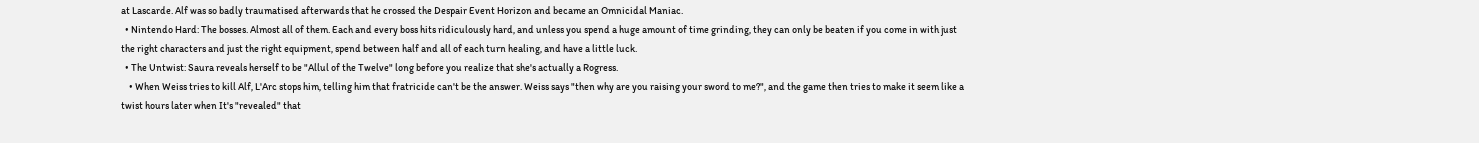at Lascarde. Alf was so badly traumatised afterwards that he crossed the Despair Event Horizon and became an Omnicidal Maniac.
  • Nintendo Hard: The bosses. Almost all of them. Each and every boss hits ridiculously hard, and unless you spend a huge amount of time grinding, they can only be beaten if you come in with just the right characters and just the right equipment, spend between half and all of each turn healing, and have a little luck.
  • The Untwist: Saura reveals herself to be "Allul of the Twelve" long before you realize that she's actually a Rogress.
    • When Weiss tries to kill Alf, L'Arc stops him, telling him that fratricide can't be the answer. Weiss says "then why are you raising your sword to me?", and the game then tries to make it seem like a twist hours later when It's "revealed" that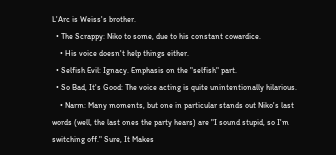L'Arc is Weiss's brother.
  • The Scrappy: Niko to some, due to his constant cowardice.
    • His voice doesn't help things either.
  • Selfish Evil: Ignacy. Emphasis on the "selfish" part.
  • So Bad, It's Good: The voice acting is quite unintentionally hilarious.
    • Narm: Many moments, but one in particular stands out Niko's last words (well, the last ones the party hears) are "I sound stupid, so I'm switching off." Sure, It Makes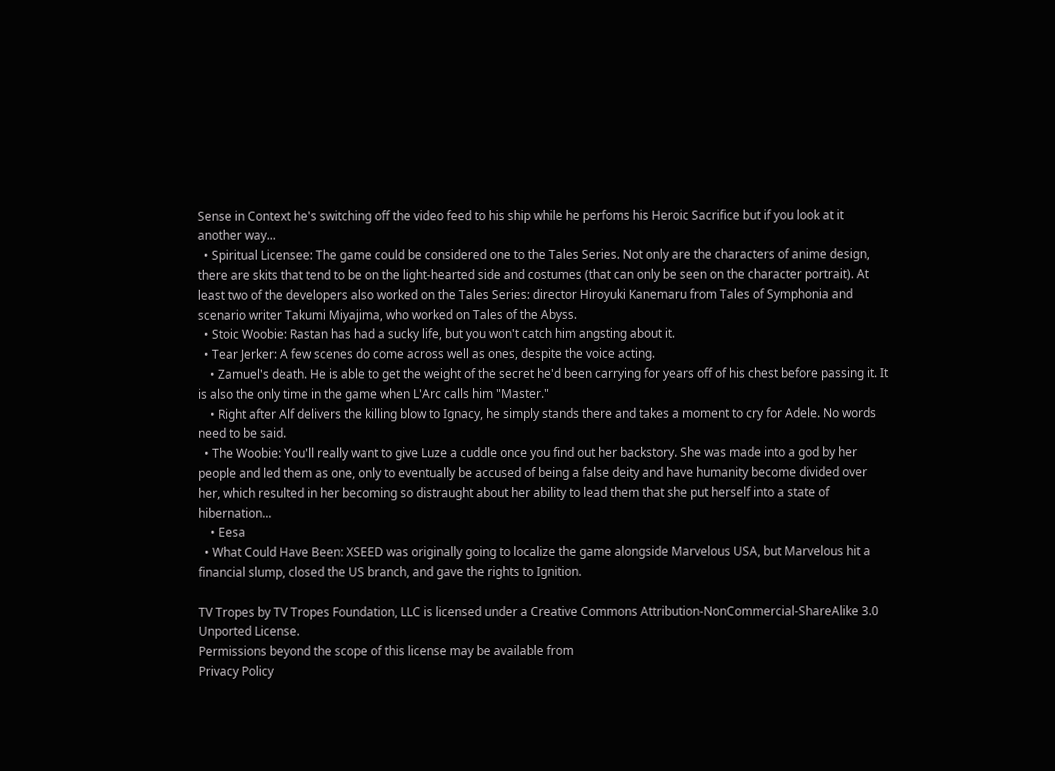Sense in Context he's switching off the video feed to his ship while he perfoms his Heroic Sacrifice but if you look at it another way...
  • Spiritual Licensee: The game could be considered one to the Tales Series. Not only are the characters of anime design, there are skits that tend to be on the light-hearted side and costumes (that can only be seen on the character portrait). At least two of the developers also worked on the Tales Series: director Hiroyuki Kanemaru from Tales of Symphonia and scenario writer Takumi Miyajima, who worked on Tales of the Abyss.
  • Stoic Woobie: Rastan has had a sucky life, but you won't catch him angsting about it.
  • Tear Jerker: A few scenes do come across well as ones, despite the voice acting.
    • Zamuel's death. He is able to get the weight of the secret he'd been carrying for years off of his chest before passing it. It is also the only time in the game when L'Arc calls him "Master."
    • Right after Alf delivers the killing blow to Ignacy, he simply stands there and takes a moment to cry for Adele. No words need to be said.
  • The Woobie: You'll really want to give Luze a cuddle once you find out her backstory. She was made into a god by her people and led them as one, only to eventually be accused of being a false deity and have humanity become divided over her, which resulted in her becoming so distraught about her ability to lead them that she put herself into a state of hibernation...
    • Eesa
  • What Could Have Been: XSEED was originally going to localize the game alongside Marvelous USA, but Marvelous hit a financial slump, closed the US branch, and gave the rights to Ignition.

TV Tropes by TV Tropes Foundation, LLC is licensed under a Creative Commons Attribution-NonCommercial-ShareAlike 3.0 Unported License.
Permissions beyond the scope of this license may be available from
Privacy Policy